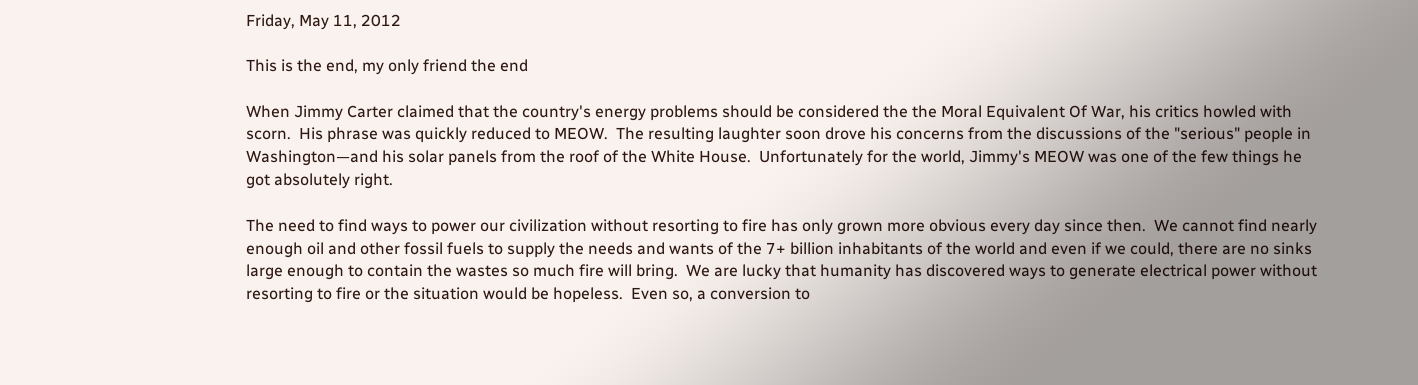Friday, May 11, 2012

This is the end, my only friend the end

When Jimmy Carter claimed that the country's energy problems should be considered the the Moral Equivalent Of War, his critics howled with scorn.  His phrase was quickly reduced to MEOW.  The resulting laughter soon drove his concerns from the discussions of the "serious" people in Washington—and his solar panels from the roof of the White House.  Unfortunately for the world, Jimmy's MEOW was one of the few things he got absolutely right.

The need to find ways to power our civilization without resorting to fire has only grown more obvious every day since then.  We cannot find nearly enough oil and other fossil fuels to supply the needs and wants of the 7+ billion inhabitants of the world and even if we could, there are no sinks large enough to contain the wastes so much fire will bring.  We are lucky that humanity has discovered ways to generate electrical power without resorting to fire or the situation would be hopeless.  Even so, a conversion to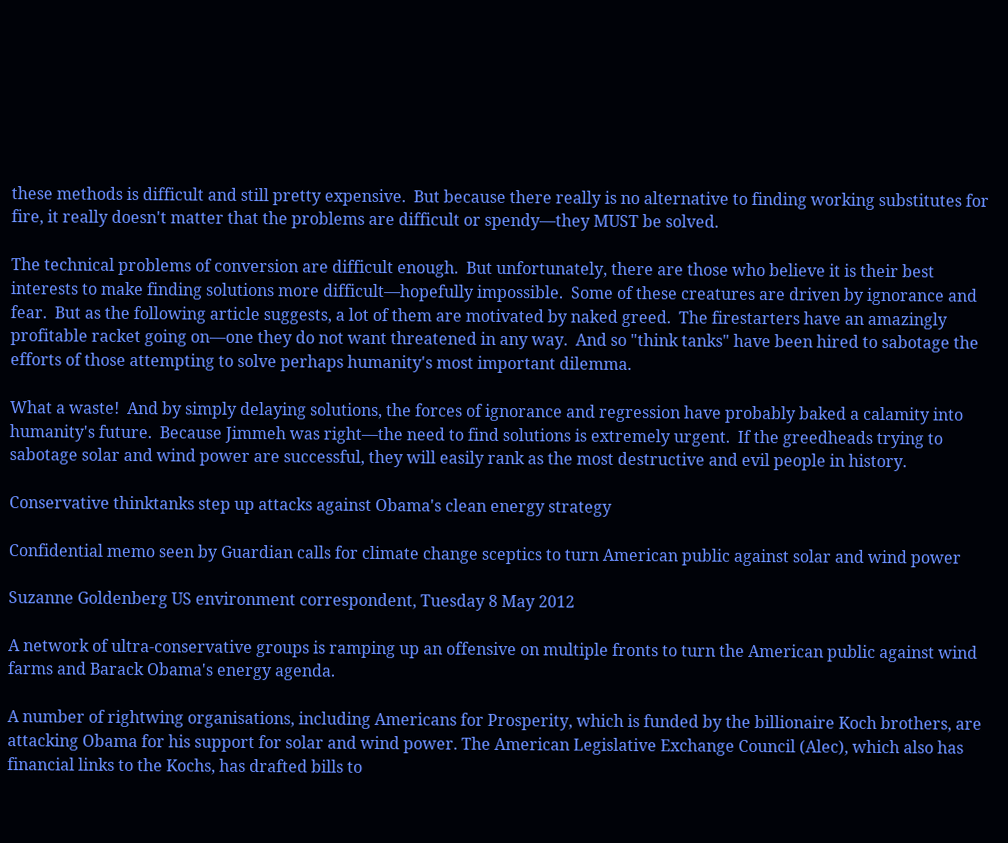these methods is difficult and still pretty expensive.  But because there really is no alternative to finding working substitutes for fire, it really doesn't matter that the problems are difficult or spendy—they MUST be solved.

The technical problems of conversion are difficult enough.  But unfortunately, there are those who believe it is their best interests to make finding solutions more difficult—hopefully impossible.  Some of these creatures are driven by ignorance and fear.  But as the following article suggests, a lot of them are motivated by naked greed.  The firestarters have an amazingly profitable racket going on—one they do not want threatened in any way.  And so "think tanks" have been hired to sabotage the efforts of those attempting to solve perhaps humanity's most important dilemma.

What a waste!  And by simply delaying solutions, the forces of ignorance and regression have probably baked a calamity into humanity's future.  Because Jimmeh was right—the need to find solutions is extremely urgent.  If the greedheads trying to sabotage solar and wind power are successful, they will easily rank as the most destructive and evil people in history.

Conservative thinktanks step up attacks against Obama's clean energy strategy

Confidential memo seen by Guardian calls for climate change sceptics to turn American public against solar and wind power

Suzanne Goldenberg US environment correspondent, Tuesday 8 May 2012

A network of ultra-conservative groups is ramping up an offensive on multiple fronts to turn the American public against wind farms and Barack Obama's energy agenda.

A number of rightwing organisations, including Americans for Prosperity, which is funded by the billionaire Koch brothers, are attacking Obama for his support for solar and wind power. The American Legislative Exchange Council (Alec), which also has financial links to the Kochs, has drafted bills to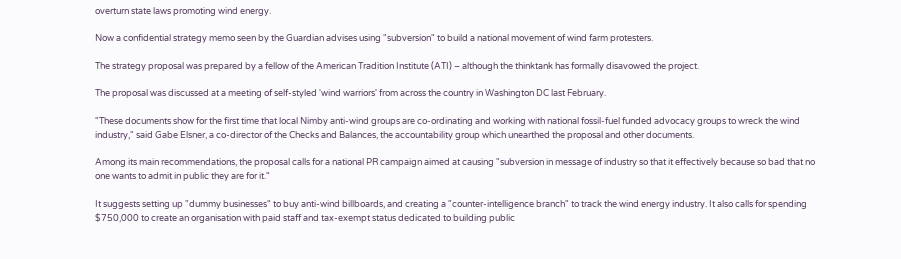overturn state laws promoting wind energy.

Now a confidential strategy memo seen by the Guardian advises using "subversion" to build a national movement of wind farm protesters.

The strategy proposal was prepared by a fellow of the American Tradition Institute (ATI) – although the thinktank has formally disavowed the project.

The proposal was discussed at a meeting of self-styled 'wind warriors' from across the country in Washington DC last February.

"These documents show for the first time that local Nimby anti-wind groups are co-ordinating and working with national fossil-fuel funded advocacy groups to wreck the wind industry," said Gabe Elsner, a co-director of the Checks and Balances, the accountability group which unearthed the proposal and other documents.

Among its main recommendations, the proposal calls for a national PR campaign aimed at causing "subversion in message of industry so that it effectively because so bad that no one wants to admit in public they are for it."

It suggests setting up "dummy businesses" to buy anti-wind billboards, and creating a "counter-intelligence branch" to track the wind energy industry. It also calls for spending $750,000 to create an organisation with paid staff and tax-exempt status dedicated to building public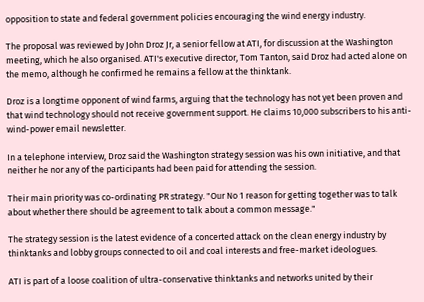opposition to state and federal government policies encouraging the wind energy industry.

The proposal was reviewed by John Droz Jr, a senior fellow at ATI, for discussion at the Washington meeting, which he also organised. ATI's executive director, Tom Tanton, said Droz had acted alone on the memo, although he confirmed he remains a fellow at the thinktank.

Droz is a longtime opponent of wind farms, arguing that the technology has not yet been proven and that wind technology should not receive government support. He claims 10,000 subscribers to his anti-wind-power email newsletter.

In a telephone interview, Droz said the Washington strategy session was his own initiative, and that neither he nor any of the participants had been paid for attending the session.

Their main priority was co-ordinating PR strategy. "Our No 1 reason for getting together was to talk about whether there should be agreement to talk about a common message."

The strategy session is the latest evidence of a concerted attack on the clean energy industry by thinktanks and lobby groups connected to oil and coal interests and free-market ideologues.

ATI is part of a loose coalition of ultra-conservative thinktanks and networks united by their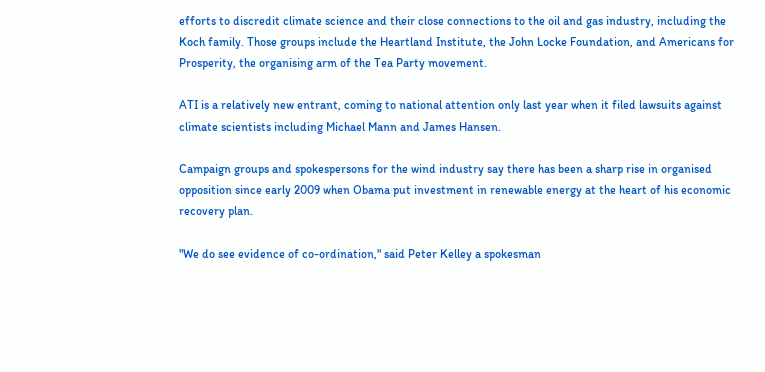efforts to discredit climate science and their close connections to the oil and gas industry, including the Koch family. Those groups include the Heartland Institute, the John Locke Foundation, and Americans for Prosperity, the organising arm of the Tea Party movement.

ATI is a relatively new entrant, coming to national attention only last year when it filed lawsuits against climate scientists including Michael Mann and James Hansen.

Campaign groups and spokespersons for the wind industry say there has been a sharp rise in organised opposition since early 2009 when Obama put investment in renewable energy at the heart of his economic recovery plan.

"We do see evidence of co-ordination," said Peter Kelley a spokesman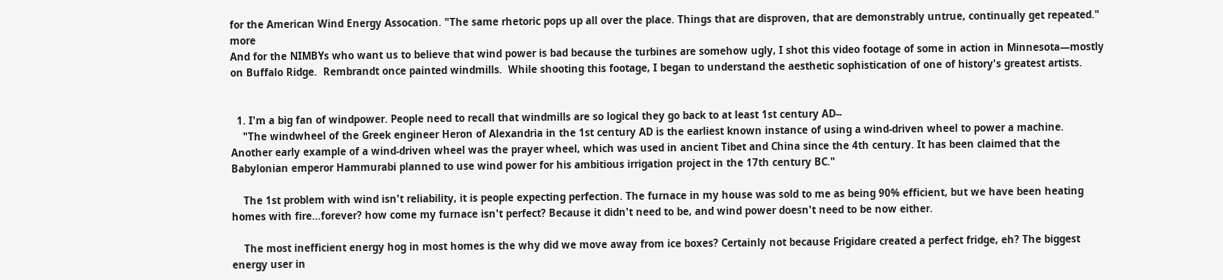for the American Wind Energy Assocation. "The same rhetoric pops up all over the place. Things that are disproven, that are demonstrably untrue, continually get repeated." more
And for the NIMBYs who want us to believe that wind power is bad because the turbines are somehow ugly, I shot this video footage of some in action in Minnesota—mostly on Buffalo Ridge.  Rembrandt once painted windmills.  While shooting this footage, I began to understand the aesthetic sophistication of one of history's greatest artists.


  1. I'm a big fan of windpower. People need to recall that windmills are so logical they go back to at least 1st century AD--
    "The windwheel of the Greek engineer Heron of Alexandria in the 1st century AD is the earliest known instance of using a wind-driven wheel to power a machine. Another early example of a wind-driven wheel was the prayer wheel, which was used in ancient Tibet and China since the 4th century. It has been claimed that the Babylonian emperor Hammurabi planned to use wind power for his ambitious irrigation project in the 17th century BC."

    The 1st problem with wind isn't reliability, it is people expecting perfection. The furnace in my house was sold to me as being 90% efficient, but we have been heating homes with fire...forever? how come my furnace isn't perfect? Because it didn't need to be, and wind power doesn't need to be now either.

    The most inefficient energy hog in most homes is the why did we move away from ice boxes? Certainly not because Frigidare created a perfect fridge, eh? The biggest energy user in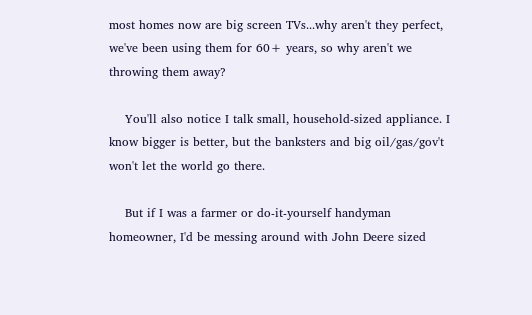most homes now are big screen TVs...why aren't they perfect, we've been using them for 60+ years, so why aren't we throwing them away?

    You'll also notice I talk small, household-sized appliance. I know bigger is better, but the banksters and big oil/gas/gov't won't let the world go there.

    But if I was a farmer or do-it-yourself handyman homeowner, I'd be messing around with John Deere sized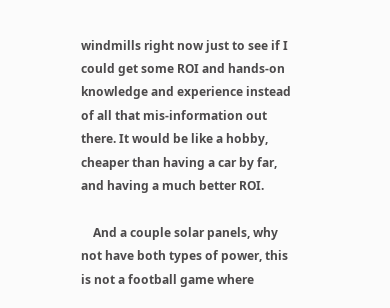windmills right now just to see if I could get some ROI and hands-on knowledge and experience instead of all that mis-information out there. It would be like a hobby, cheaper than having a car by far, and having a much better ROI.

    And a couple solar panels, why not have both types of power, this is not a football game where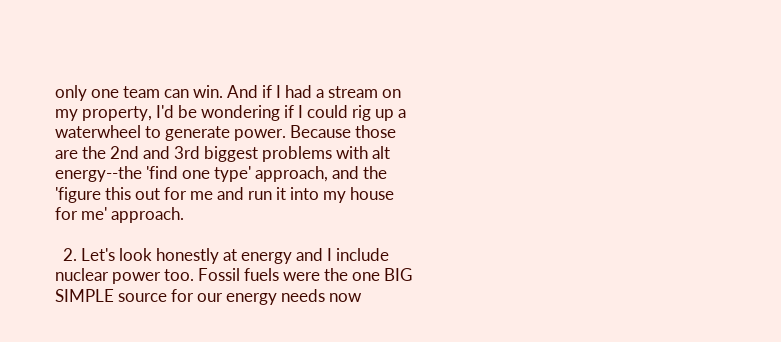only one team can win. And if I had a stream on my property, I'd be wondering if I could rig up a waterwheel to generate power. Because those are the 2nd and 3rd biggest problems with alt energy--the 'find one type' approach, and the 'figure this out for me and run it into my house for me' approach.

  2. Let's look honestly at energy and I include nuclear power too. Fossil fuels were the one BIG SIMPLE source for our energy needs now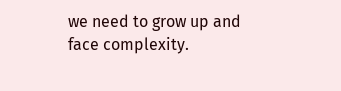we need to grow up and face complexity.